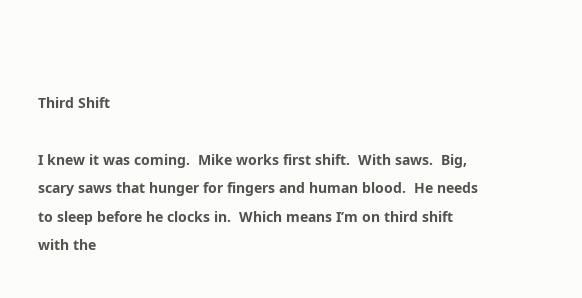Third Shift

I knew it was coming.  Mike works first shift.  With saws.  Big, scary saws that hunger for fingers and human blood.  He needs to sleep before he clocks in.  Which means I’m on third shift with the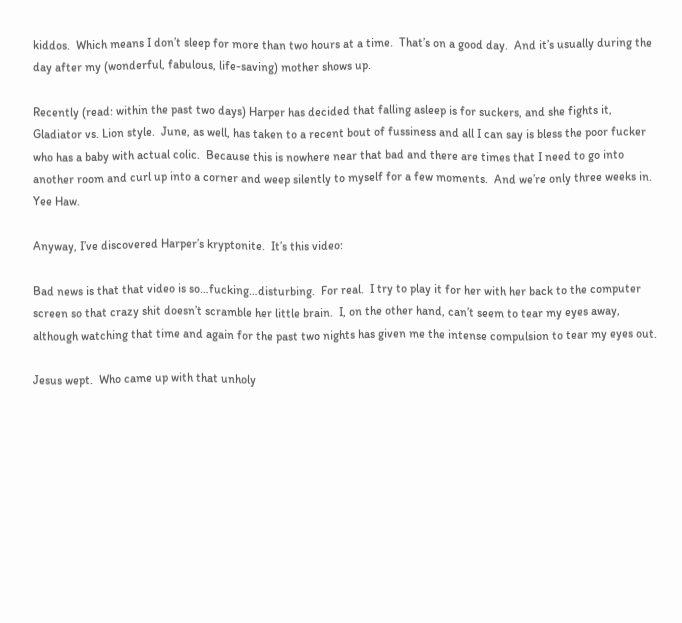kiddos.  Which means I don’t sleep for more than two hours at a time.  That’s on a good day.  And it’s usually during the day after my (wonderful, fabulous, life-saving) mother shows up.

Recently (read: within the past two days) Harper has decided that falling asleep is for suckers, and she fights it, Gladiator vs. Lion style.  June, as well, has taken to a recent bout of fussiness and all I can say is bless the poor fucker who has a baby with actual colic.  Because this is nowhere near that bad and there are times that I need to go into another room and curl up into a corner and weep silently to myself for a few moments.  And we’re only three weeks in.  Yee Haw.

Anyway, I’ve discovered Harper’s kryptonite.  It’s this video:

Bad news is that that video is so…fucking…disturbing.  For real.  I try to play it for her with her back to the computer screen so that crazy shit doesn’t scramble her little brain.  I, on the other hand, can’t seem to tear my eyes away, although watching that time and again for the past two nights has given me the intense compulsion to tear my eyes out.

Jesus wept.  Who came up with that unholy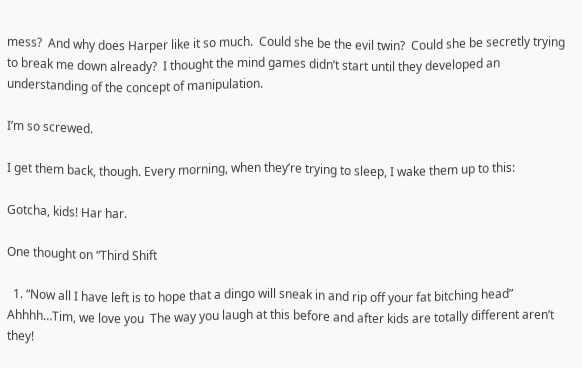mess?  And why does Harper like it so much.  Could she be the evil twin?  Could she be secretly trying to break me down already?  I thought the mind games didn’t start until they developed an understanding of the concept of manipulation.

I’m so screwed.

I get them back, though. Every morning, when they’re trying to sleep, I wake them up to this:

Gotcha, kids! Har har.

One thought on “Third Shift

  1. “Now all I have left is to hope that a dingo will sneak in and rip off your fat bitching head” Ahhhh…Tim, we love you  The way you laugh at this before and after kids are totally different aren’t they!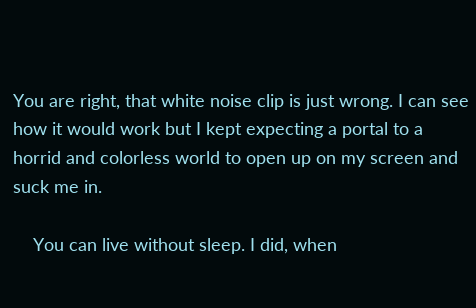You are right, that white noise clip is just wrong. I can see how it would work but I kept expecting a portal to a horrid and colorless world to open up on my screen and suck me in.

    You can live without sleep. I did, when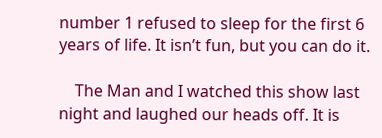number 1 refused to sleep for the first 6 years of life. It isn’t fun, but you can do it.

    The Man and I watched this show last night and laughed our heads off. It is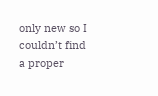only new so I couldn’t find a proper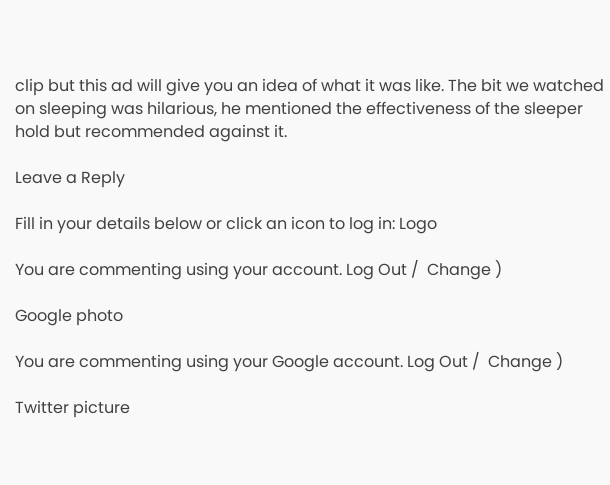clip but this ad will give you an idea of what it was like. The bit we watched on sleeping was hilarious, he mentioned the effectiveness of the sleeper hold but recommended against it.

Leave a Reply

Fill in your details below or click an icon to log in: Logo

You are commenting using your account. Log Out /  Change )

Google photo

You are commenting using your Google account. Log Out /  Change )

Twitter picture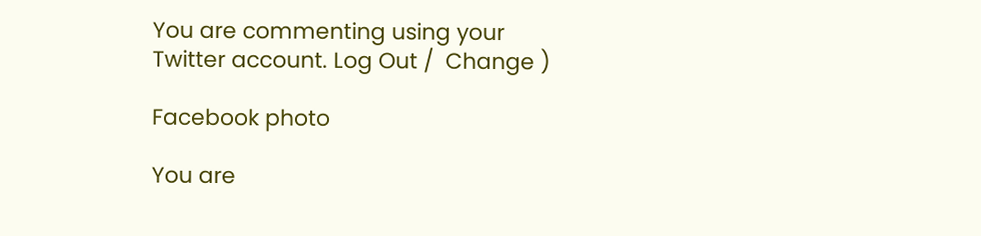You are commenting using your Twitter account. Log Out /  Change )

Facebook photo

You are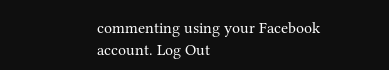commenting using your Facebook account. Log Out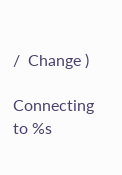/  Change )

Connecting to %s